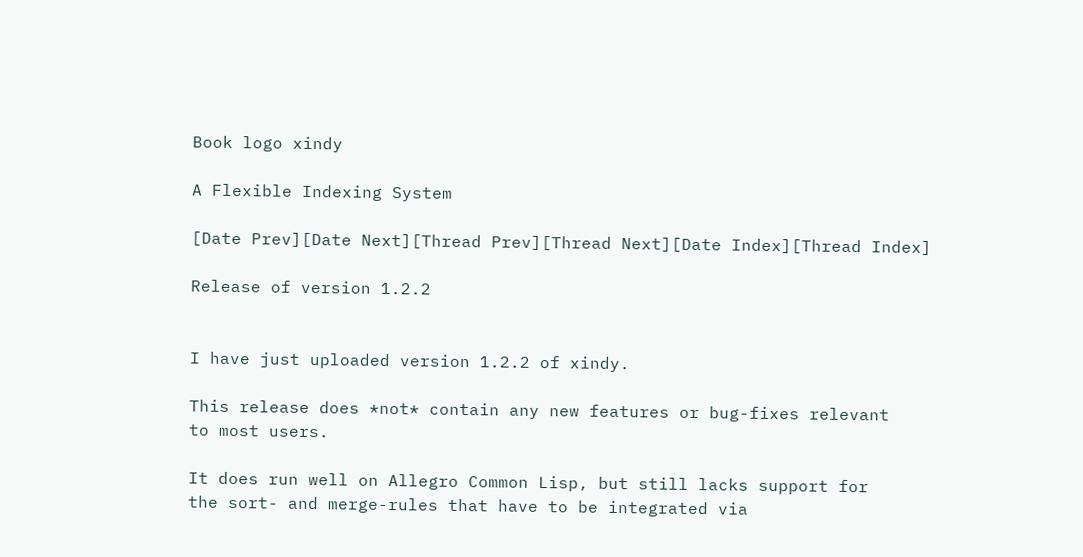Book logo xindy

A Flexible Indexing System

[Date Prev][Date Next][Thread Prev][Thread Next][Date Index][Thread Index]

Release of version 1.2.2


I have just uploaded version 1.2.2 of xindy.

This release does *not* contain any new features or bug-fixes relevant
to most users.

It does run well on Allegro Common Lisp, but still lacks support for
the sort- and merge-rules that have to be integrated via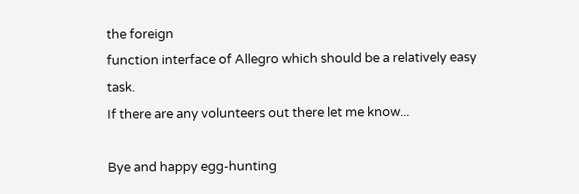the foreign
function interface of Allegro which should be a relatively easy task.
If there are any volunteers out there let me know...

Bye and happy egg-hunting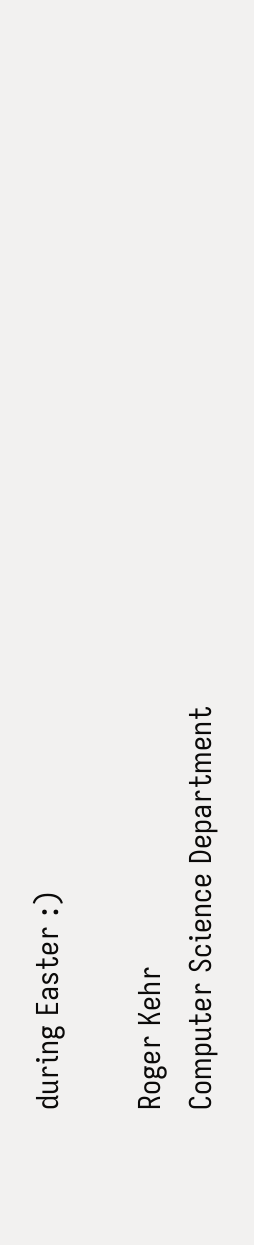during Easter :)

Roger Kehr
Computer Science Department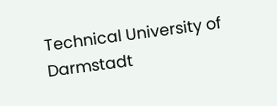Technical University of Darmstadt